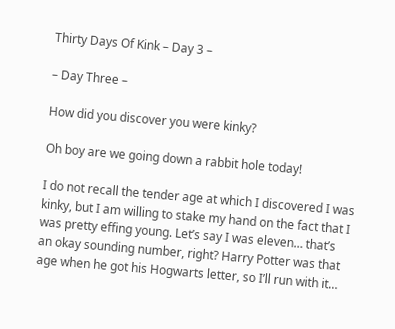Thirty Days Of Kink – Day 3 –

– Day Three –

How did you discover you were kinky?

Oh boy are we going down a rabbit hole today!

I do not recall the tender age at which I discovered I was kinky, but I am willing to stake my hand on the fact that I was pretty effing young. Let’s say I was eleven… that’s an okay sounding number, right? Harry Potter was that age when he got his Hogwarts letter, so I’ll run with it…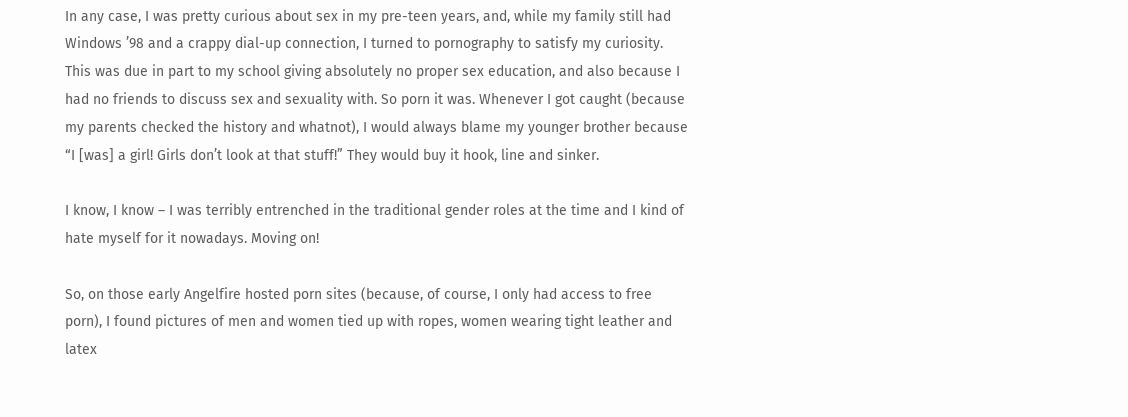In any case, I was pretty curious about sex in my pre-teen years, and, while my family still had Windows ’98 and a crappy dial-up connection, I turned to pornography to satisfy my curiosity. This was due in part to my school giving absolutely no proper sex education, and also because I had no friends to discuss sex and sexuality with. So porn it was. Whenever I got caught (because my parents checked the history and whatnot), I would always blame my younger brother because “I [was] a girl! Girls don’t look at that stuff!” They would buy it hook, line and sinker.

I know, I know – I was terribly entrenched in the traditional gender roles at the time and I kind of hate myself for it nowadays. Moving on!

So, on those early Angelfire hosted porn sites (because, of course, I only had access to free porn), I found pictures of men and women tied up with ropes, women wearing tight leather and latex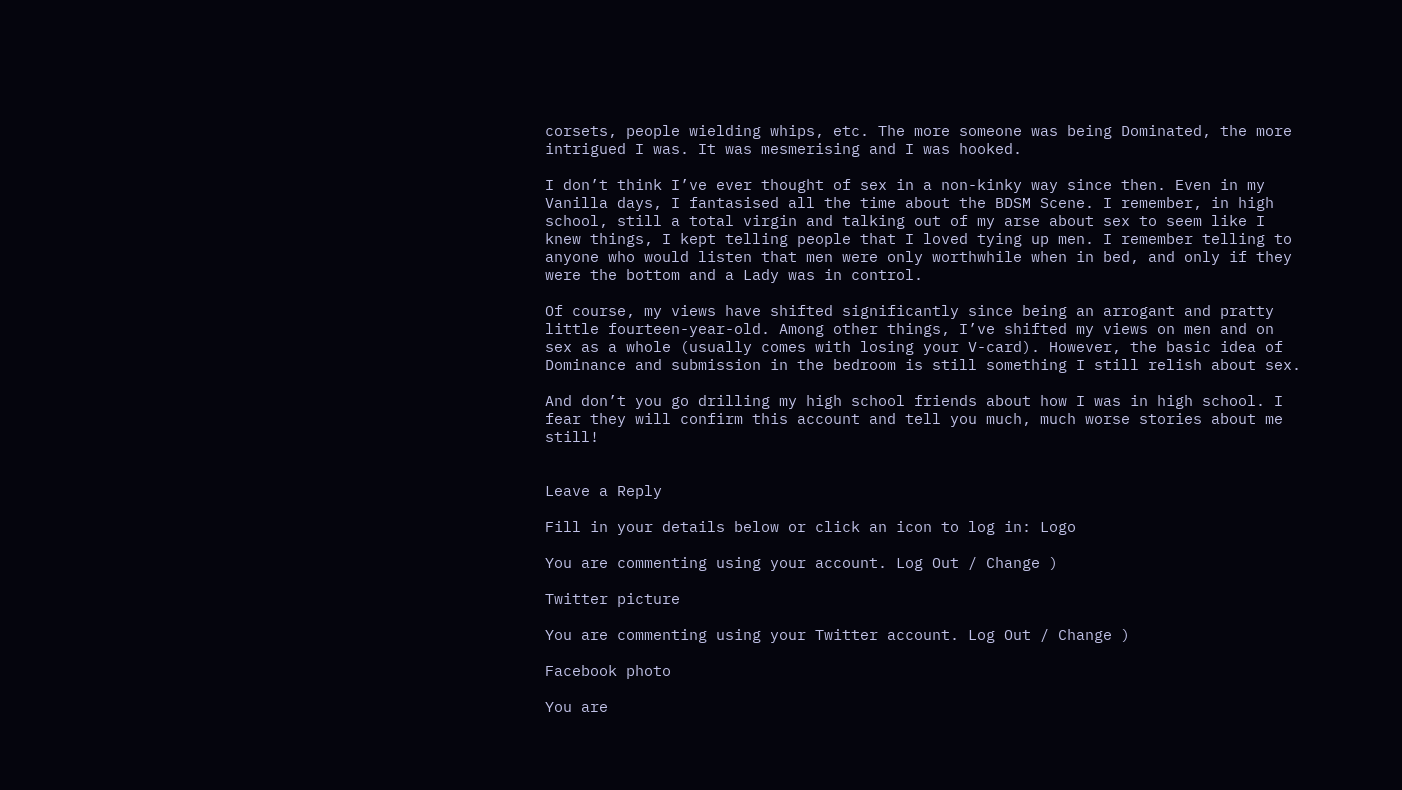corsets, people wielding whips, etc. The more someone was being Dominated, the more intrigued I was. It was mesmerising and I was hooked.

I don’t think I’ve ever thought of sex in a non-kinky way since then. Even in my Vanilla days, I fantasised all the time about the BDSM Scene. I remember, in high school, still a total virgin and talking out of my arse about sex to seem like I knew things, I kept telling people that I loved tying up men. I remember telling to anyone who would listen that men were only worthwhile when in bed, and only if they were the bottom and a Lady was in control.

Of course, my views have shifted significantly since being an arrogant and pratty little fourteen-year-old. Among other things, I’ve shifted my views on men and on sex as a whole (usually comes with losing your V-card). However, the basic idea of Dominance and submission in the bedroom is still something I still relish about sex.

And don’t you go drilling my high school friends about how I was in high school. I fear they will confirm this account and tell you much, much worse stories about me still!


Leave a Reply

Fill in your details below or click an icon to log in: Logo

You are commenting using your account. Log Out / Change )

Twitter picture

You are commenting using your Twitter account. Log Out / Change )

Facebook photo

You are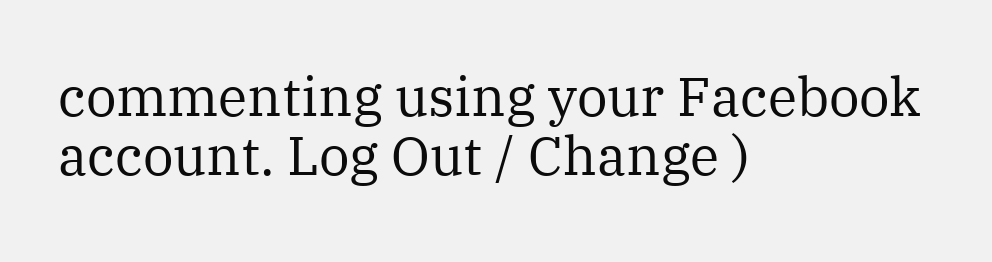commenting using your Facebook account. Log Out / Change )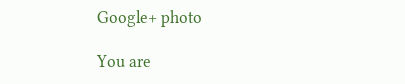Google+ photo

You are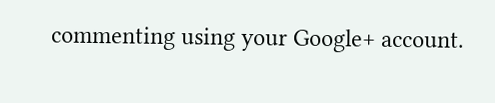commenting using your Google+ account.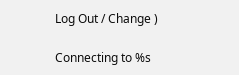Log Out / Change )

Connecting to %s